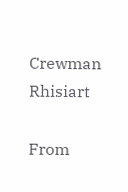Crewman Rhisiart

From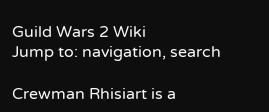Guild Wars 2 Wiki
Jump to: navigation, search

Crewman Rhisiart is a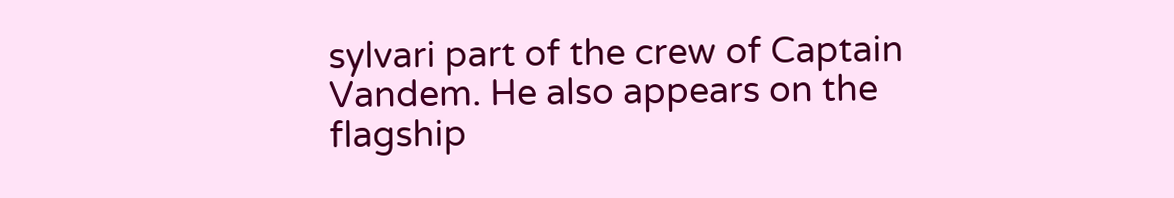sylvari part of the crew of Captain Vandem. He also appears on the flagship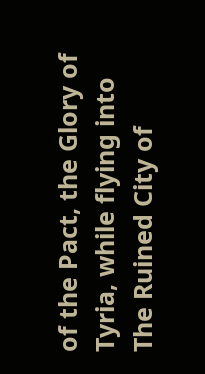of the Pact, the Glory of Tyria, while flying into The Ruined City of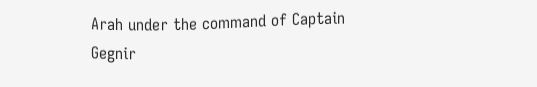Arah under the command of Captain Gegnir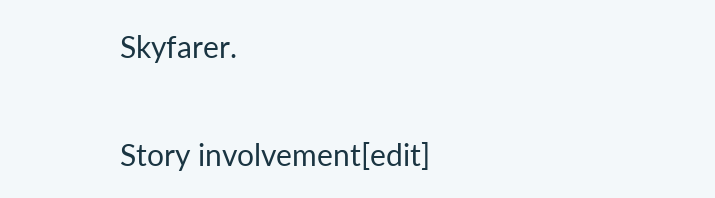Skyfarer.

Story involvement[edit]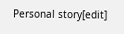Personal story[edit]